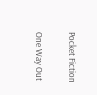Pocket Fiction

One Way Out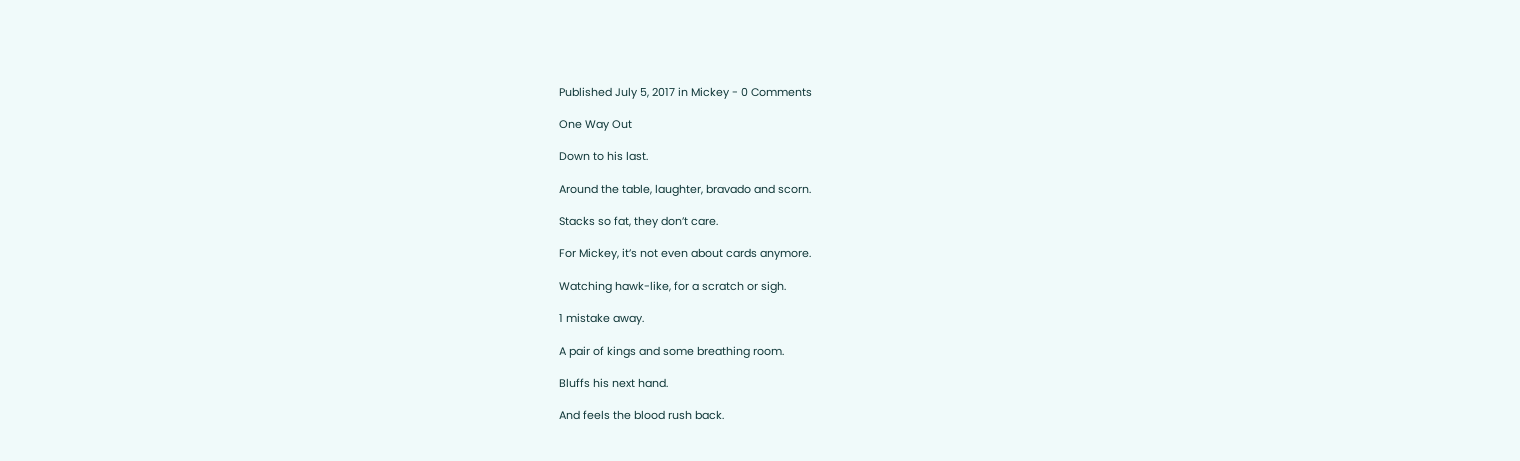Published July 5, 2017 in Mickey - 0 Comments

One Way Out

Down to his last.

Around the table, laughter, bravado and scorn.

Stacks so fat, they don’t care.

For Mickey, it’s not even about cards anymore.

Watching hawk-like, for a scratch or sigh.

1 mistake away.

A pair of kings and some breathing room.

Bluffs his next hand.

And feels the blood rush back.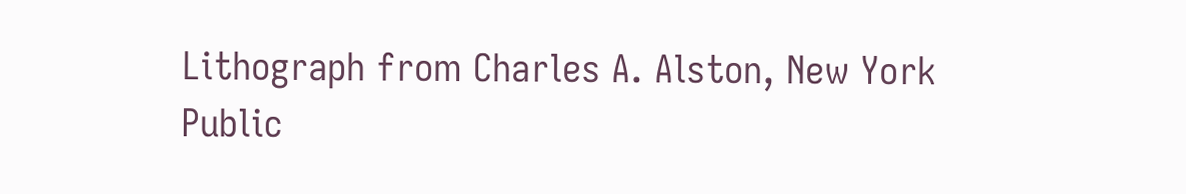Lithograph from Charles A. Alston, New York Public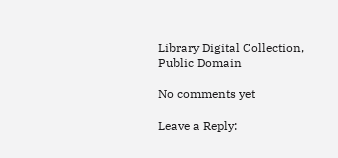Library Digital Collection, Public Domain

No comments yet

Leave a Reply: